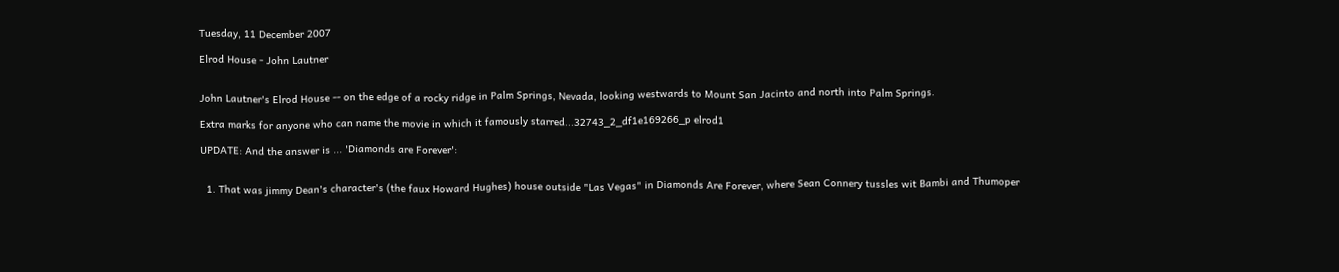Tuesday, 11 December 2007

Elrod House - John Lautner


John Lautner's Elrod House -- on the edge of a rocky ridge in Palm Springs, Nevada, looking westwards to Mount San Jacinto and north into Palm Springs.

Extra marks for anyone who can name the movie in which it famously starred...32743_2_df1e169266_p elrod1

UPDATE: And the answer is ... 'Diamonds are Forever':


  1. That was jimmy Dean's character's (the faux Howard Hughes) house outside "Las Vegas" in Diamonds Are Forever, where Sean Connery tussles wit Bambi and Thumoper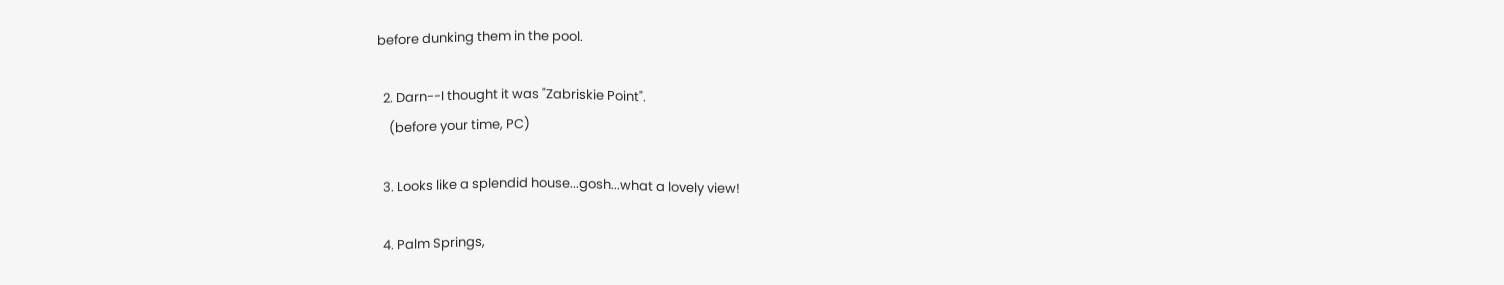before dunking them in the pool.

  2. Darn--I thought it was "Zabriskie Point".
    (before your time, PC)

  3. Looks like a splendid house...gosh...what a lovely view!

  4. Palm Springs,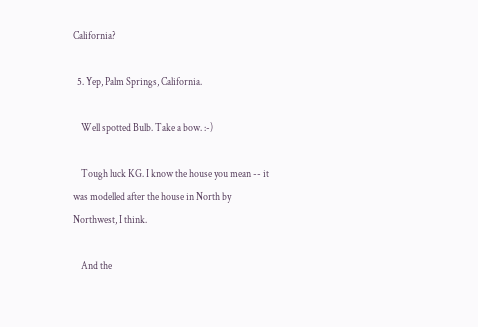California?

  5. Yep, Palm Springs, California.

    Well spotted Bulb. Take a bow. :-)

    Tough luck KG. I know the house you mean -- it was modelled after the house in North by Northwest, I think.

    And the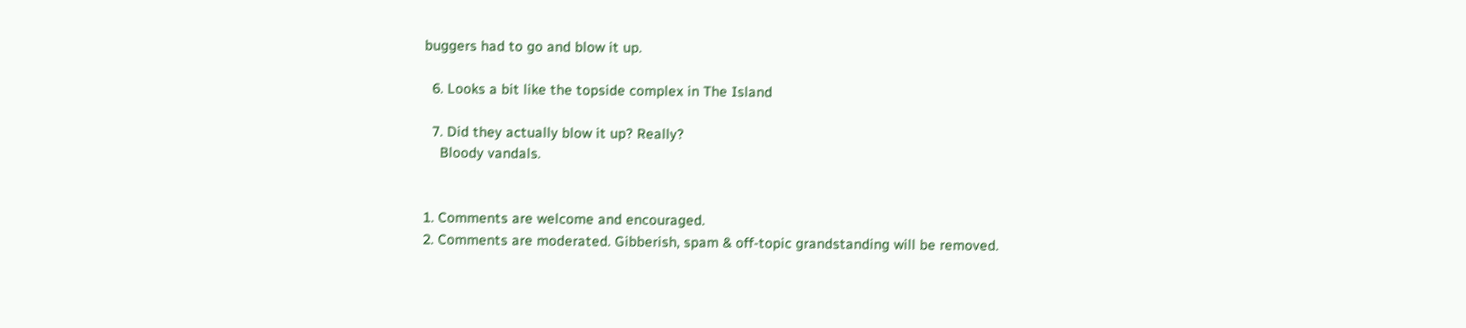buggers had to go and blow it up.

  6. Looks a bit like the topside complex in The Island

  7. Did they actually blow it up? Really?
    Bloody vandals.


1. Comments are welcome and encouraged.
2. Comments are moderated. Gibberish, spam & off-topic grandstanding will be removed.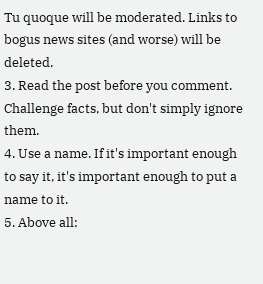Tu quoque will be moderated. Links to bogus news sites (and worse) will be deleted.
3. Read the post before you comment. Challenge facts, but don't simply ignore them.
4. Use a name. If it's important enough to say it, it's important enough to put a name to it.
5. Above all: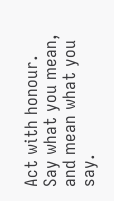Act with honour. Say what you mean, and mean what you say.